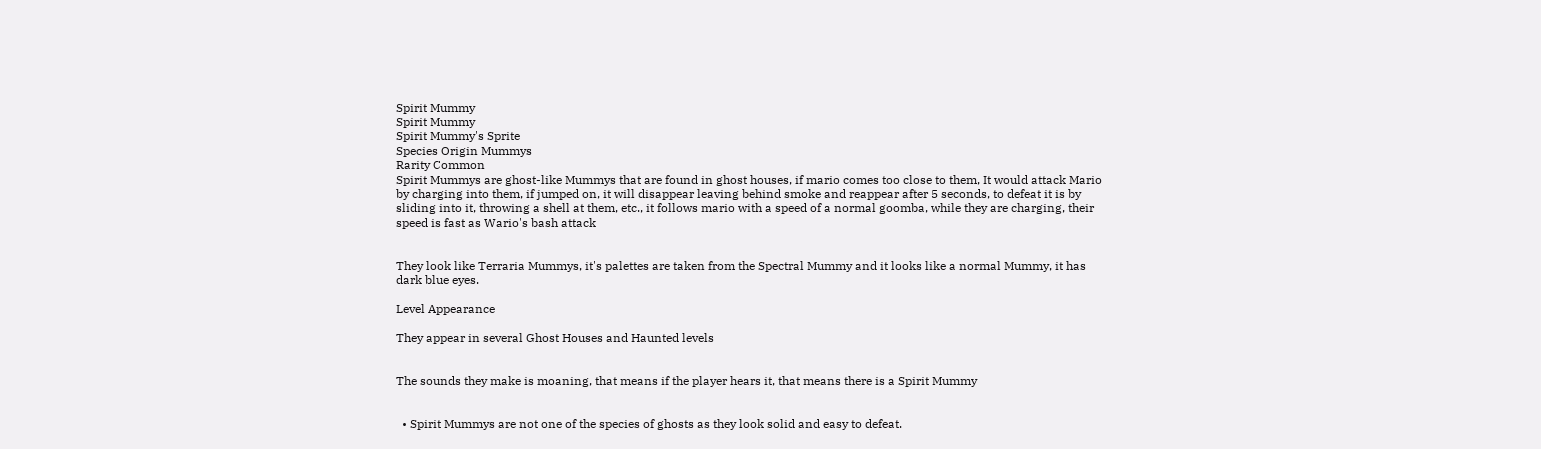Spirit Mummy
Spirit Mummy
Spirit Mummy's Sprite
Species Origin Mummys
Rarity Common
Spirit Mummys are ghost-like Mummys that are found in ghost houses, if mario comes too close to them, It would attack Mario by charging into them, if jumped on, it will disappear leaving behind smoke and reappear after 5 seconds, to defeat it is by sliding into it, throwing a shell at them, etc., it follows mario with a speed of a normal goomba, while they are charging, their speed is fast as Wario's bash attack


They look like Terraria Mummys, it's palettes are taken from the Spectral Mummy and it looks like a normal Mummy, it has dark blue eyes.

Level Appearance

They appear in several Ghost Houses and Haunted levels


The sounds they make is moaning, that means if the player hears it, that means there is a Spirit Mummy


  • Spirit Mummys are not one of the species of ghosts as they look solid and easy to defeat.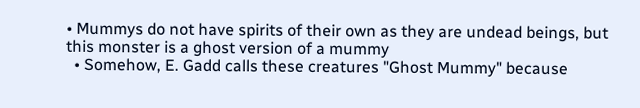• Mummys do not have spirits of their own as they are undead beings, but this monster is a ghost version of a mummy
  • Somehow, E. Gadd calls these creatures "Ghost Mummy" because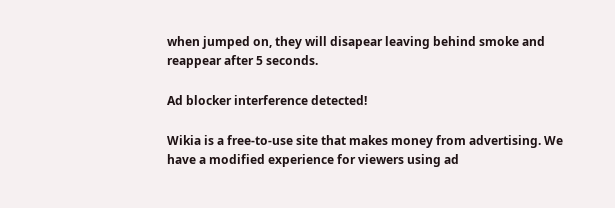when jumped on, they will disapear leaving behind smoke and reappear after 5 seconds.

Ad blocker interference detected!

Wikia is a free-to-use site that makes money from advertising. We have a modified experience for viewers using ad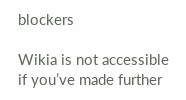blockers

Wikia is not accessible if you’ve made further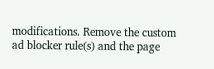modifications. Remove the custom ad blocker rule(s) and the page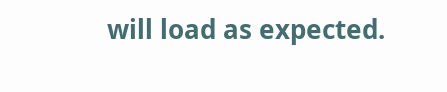will load as expected.